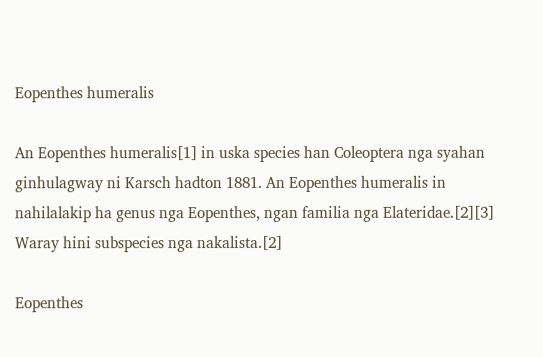Eopenthes humeralis

An Eopenthes humeralis[1] in uska species han Coleoptera nga syahan ginhulagway ni Karsch hadton 1881. An Eopenthes humeralis in nahilalakip ha genus nga Eopenthes, ngan familia nga Elateridae.[2][3] Waray hini subspecies nga nakalista.[2]

Eopenthes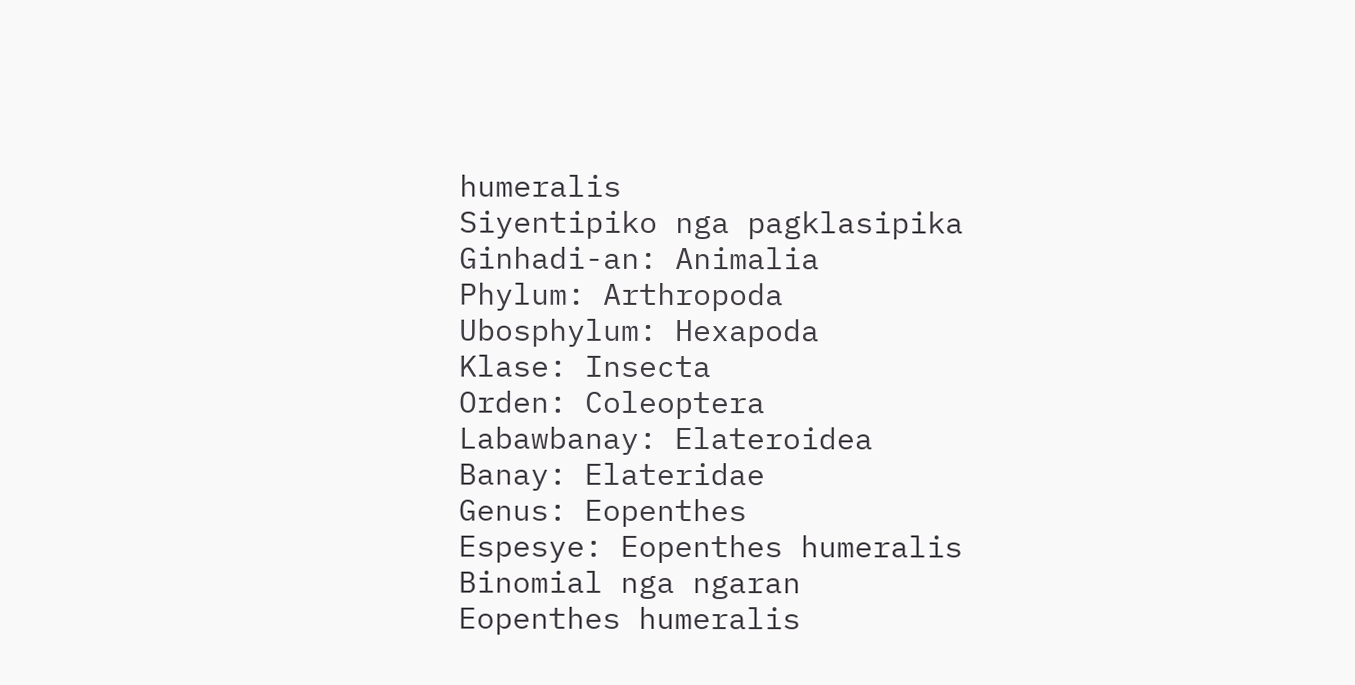humeralis
Siyentipiko nga pagklasipika
Ginhadi-an: Animalia
Phylum: Arthropoda
Ubosphylum: Hexapoda
Klase: Insecta
Orden: Coleoptera
Labawbanay: Elateroidea
Banay: Elateridae
Genus: Eopenthes
Espesye: Eopenthes humeralis
Binomial nga ngaran
Eopenthes humeralis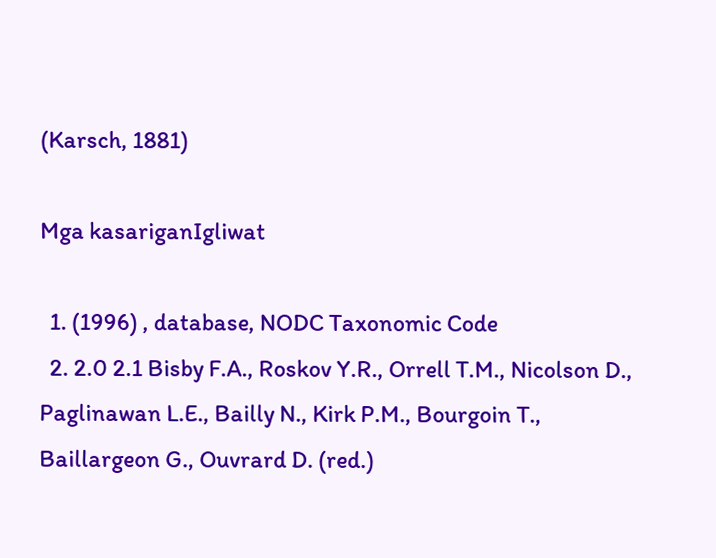(Karsch, 1881)

Mga kasariganIgliwat

  1. (1996) , database, NODC Taxonomic Code
  2. 2.0 2.1 Bisby F.A., Roskov Y.R., Orrell T.M., Nicolson D., Paglinawan L.E., Bailly N., Kirk P.M., Bourgoin T., Baillargeon G., Ouvrard D. (red.)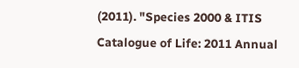(2011). "Species 2000 & ITIS Catalogue of Life: 2011 Annual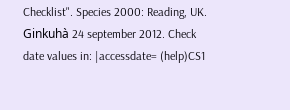Checklist". Species 2000: Reading, UK. Ginkuhà 24 september 2012. Check date values in: |accessdate= (help)CS1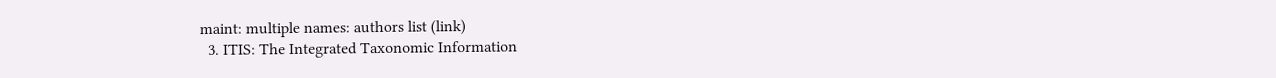maint: multiple names: authors list (link)
  3. ITIS: The Integrated Taxonomic Information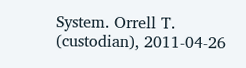System. Orrell T. (custodian), 2011-04-26